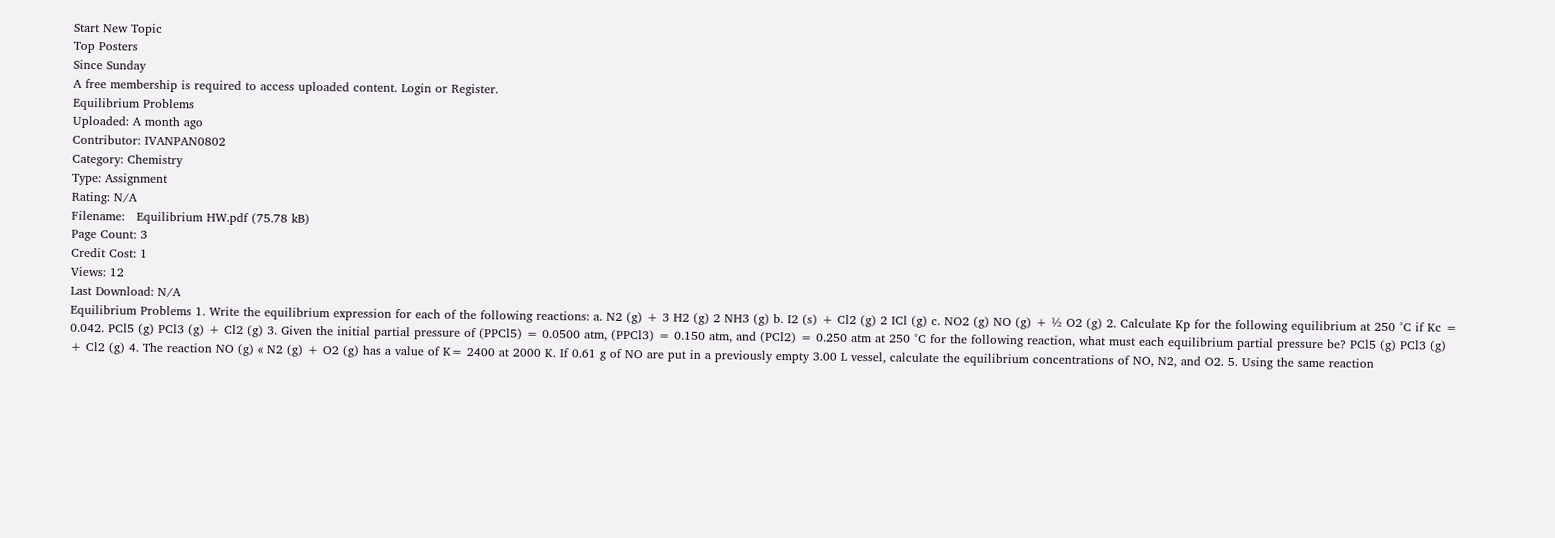Start New Topic
Top Posters
Since Sunday
A free membership is required to access uploaded content. Login or Register.
Equilibrium Problems
Uploaded: A month ago
Contributor: IVANPAN0802
Category: Chemistry
Type: Assignment
Rating: N/A
Filename:   Equilibrium HW.pdf (75.78 kB)
Page Count: 3
Credit Cost: 1
Views: 12
Last Download: N/A
Equilibrium Problems 1. Write the equilibrium expression for each of the following reactions: a. N2 (g) + 3 H2 (g) 2 NH3 (g) b. I2 (s) + Cl2 (g) 2 ICl (g) c. NO2 (g) NO (g) + ½ O2 (g) 2. Calculate Kp for the following equilibrium at 250 °C if Kc = 0.042. PCl5 (g) PCl3 (g) + Cl2 (g) 3. Given the initial partial pressure of (PPCl5) = 0.0500 atm, (PPCl3) = 0.150 atm, and (PCl2) = 0.250 atm at 250 °C for the following reaction, what must each equilibrium partial pressure be? PCl5 (g) PCl3 (g) + Cl2 (g) 4. The reaction NO (g) « N2 (g) + O2 (g) has a value of K= 2400 at 2000 K. If 0.61 g of NO are put in a previously empty 3.00 L vessel, calculate the equilibrium concentrations of NO, N2, and O2. 5. Using the same reaction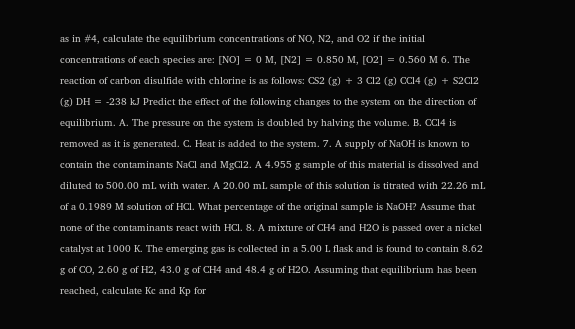as in #4, calculate the equilibrium concentrations of NO, N2, and O2 if the initial concentrations of each species are: [NO] = 0 M, [N2] = 0.850 M, [O2] = 0.560 M 6. The reaction of carbon disulfide with chlorine is as follows: CS2 (g) + 3 Cl2 (g) CCl4 (g) + S2Cl2 (g) DH = -238 kJ Predict the effect of the following changes to the system on the direction of equilibrium. A. The pressure on the system is doubled by halving the volume. B. CCl4 is removed as it is generated. C. Heat is added to the system. 7. A supply of NaOH is known to contain the contaminants NaCl and MgCl2. A 4.955 g sample of this material is dissolved and diluted to 500.00 mL with water. A 20.00 mL sample of this solution is titrated with 22.26 mL of a 0.1989 M solution of HCl. What percentage of the original sample is NaOH? Assume that none of the contaminants react with HCl. 8. A mixture of CH4 and H2O is passed over a nickel catalyst at 1000 K. The emerging gas is collected in a 5.00 L flask and is found to contain 8.62 g of CO, 2.60 g of H2, 43.0 g of CH4 and 48.4 g of H2O. Assuming that equilibrium has been reached, calculate Kc and Kp for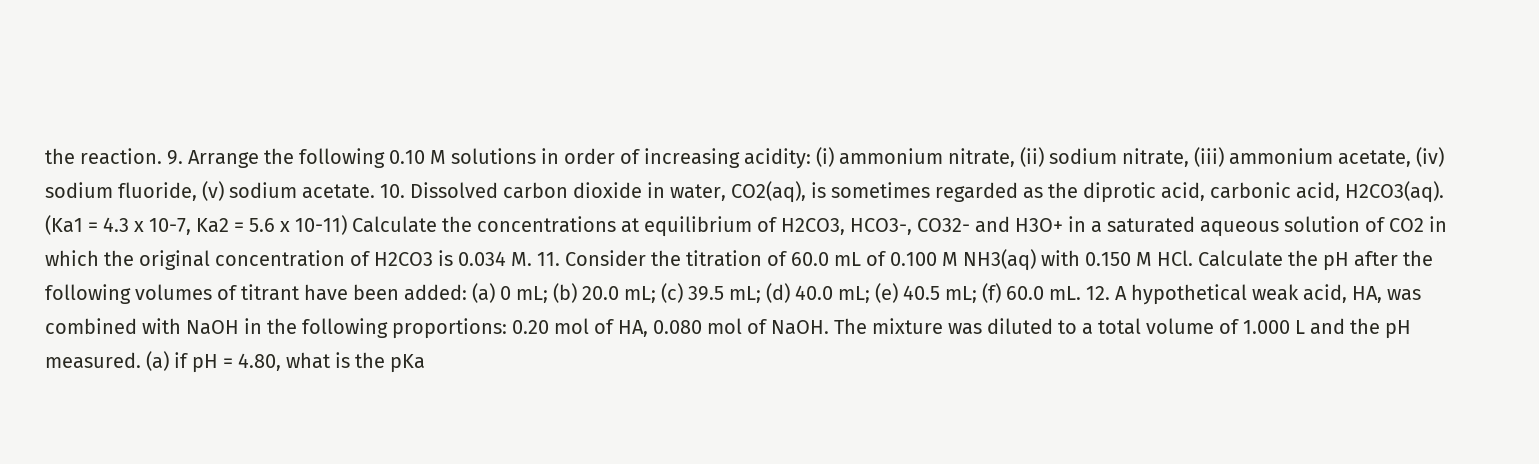the reaction. 9. Arrange the following 0.10 M solutions in order of increasing acidity: (i) ammonium nitrate, (ii) sodium nitrate, (iii) ammonium acetate, (iv) sodium fluoride, (v) sodium acetate. 10. Dissolved carbon dioxide in water, CO2(aq), is sometimes regarded as the diprotic acid, carbonic acid, H2CO3(aq). (Ka1 = 4.3 x 10-7, Ka2 = 5.6 x 10-11) Calculate the concentrations at equilibrium of H2CO3, HCO3-, CO32- and H3O+ in a saturated aqueous solution of CO2 in which the original concentration of H2CO3 is 0.034 M. 11. Consider the titration of 60.0 mL of 0.100 M NH3(aq) with 0.150 M HCl. Calculate the pH after the following volumes of titrant have been added: (a) 0 mL; (b) 20.0 mL; (c) 39.5 mL; (d) 40.0 mL; (e) 40.5 mL; (f) 60.0 mL. 12. A hypothetical weak acid, HA, was combined with NaOH in the following proportions: 0.20 mol of HA, 0.080 mol of NaOH. The mixture was diluted to a total volume of 1.000 L and the pH measured. (a) if pH = 4.80, what is the pKa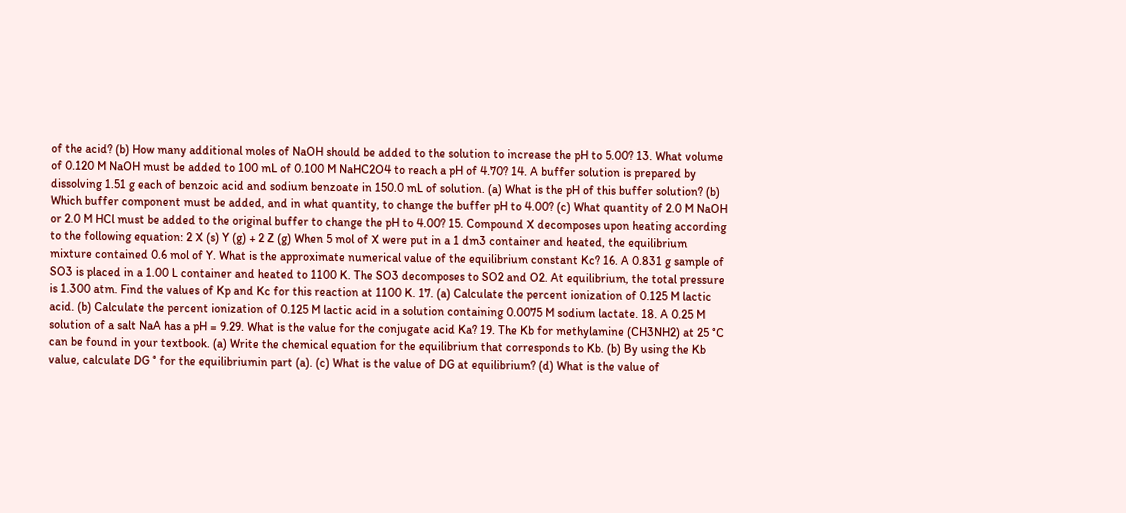of the acid? (b) How many additional moles of NaOH should be added to the solution to increase the pH to 5.00? 13. What volume of 0.120 M NaOH must be added to 100 mL of 0.100 M NaHC2O4 to reach a pH of 4.70? 14. A buffer solution is prepared by dissolving 1.51 g each of benzoic acid and sodium benzoate in 150.0 mL of solution. (a) What is the pH of this buffer solution? (b) Which buffer component must be added, and in what quantity, to change the buffer pH to 4.00? (c) What quantity of 2.0 M NaOH or 2.0 M HCl must be added to the original buffer to change the pH to 4.00? 15. Compound X decomposes upon heating according to the following equation: 2 X (s) Y (g) + 2 Z (g) When 5 mol of X were put in a 1 dm3 container and heated, the equilibrium mixture contained 0.6 mol of Y. What is the approximate numerical value of the equilibrium constant Kc? 16. A 0.831 g sample of SO3 is placed in a 1.00 L container and heated to 1100 K. The SO3 decomposes to SO2 and O2. At equilibrium, the total pressure is 1.300 atm. Find the values of Kp and Kc for this reaction at 1100 K. 17. (a) Calculate the percent ionization of 0.125 M lactic acid. (b) Calculate the percent ionization of 0.125 M lactic acid in a solution containing 0.0075 M sodium lactate. 18. A 0.25 M solution of a salt NaA has a pH = 9.29. What is the value for the conjugate acid Ka? 19. The Kb for methylamine (CH3NH2) at 25 °C can be found in your textbook. (a) Write the chemical equation for the equilibrium that corresponds to Kb. (b) By using the Kb value, calculate DG ° for the equilibriumin part (a). (c) What is the value of DG at equilibrium? (d) What is the value of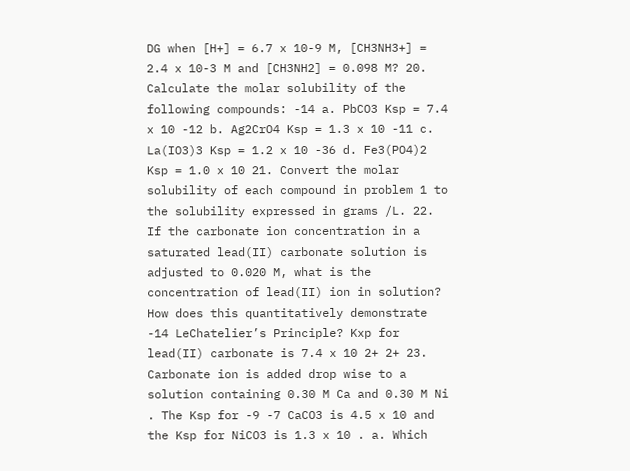DG when [H+] = 6.7 x 10-9 M, [CH3NH3+] = 2.4 x 10-3 M and [CH3NH2] = 0.098 M? 20. Calculate the molar solubility of the following compounds: -14 a. PbCO3 Ksp = 7.4 x 10 -12 b. Ag2CrO4 Ksp = 1.3 x 10 -11 c. La(IO3)3 Ksp = 1.2 x 10 -36 d. Fe3(PO4)2 Ksp = 1.0 x 10 21. Convert the molar solubility of each compound in problem 1 to the solubility expressed in grams /L. 22. If the carbonate ion concentration in a saturated lead(II) carbonate solution is adjusted to 0.020 M, what is the concentration of lead(II) ion in solution? How does this quantitatively demonstrate -14 LeChatelier’s Principle? Kxp for lead(II) carbonate is 7.4 x 10 2+ 2+ 23. Carbonate ion is added drop wise to a solution containing 0.30 M Ca and 0.30 M Ni . The Ksp for -9 -7 CaCO3 is 4.5 x 10 and the Ksp for NiCO3 is 1.3 x 10 . a. Which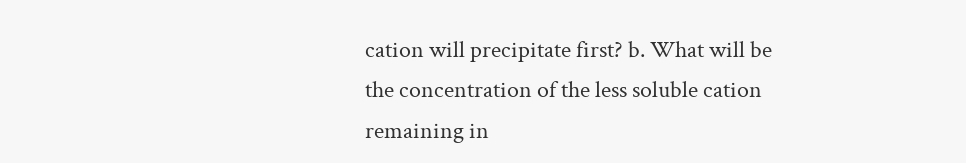cation will precipitate first? b. What will be the concentration of the less soluble cation remaining in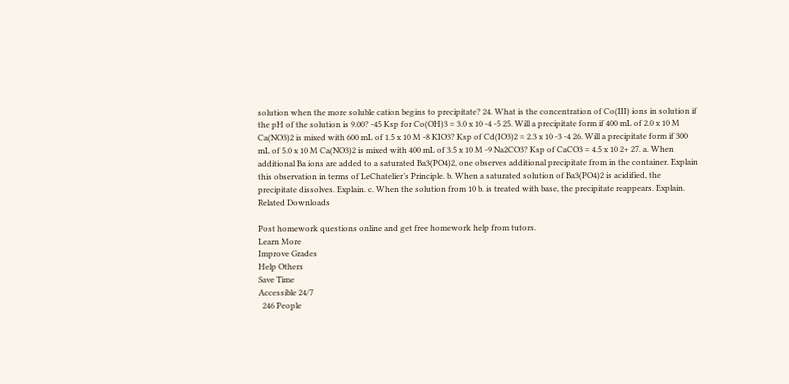solution when the more soluble cation begins to precipitate? 24. What is the concentration of Co(III) ions in solution if the pH of the solution is 9.00? -45 Ksp for Co(OH)3 = 3.0 x 10 -4 -5 25. Will a precipitate form if 400 mL of 2.0 x 10 M Ca(NO3)2 is mixed with 600 mL of 1.5 x 10 M -8 KIO3? Ksp of Cd(IO3)2 = 2.3 x 10 -3 -4 26. Will a precipitate form if 300 mL of 5.0 x 10 M Ca(NO3)2 is mixed with 400 mL of 3.5 x 10 M -9 Na2CO3? Ksp of CaCO3 = 4.5 x 10 2+ 27. a. When additional Ba ions are added to a saturated Ba3(PO4)2, one observes additional precipitate from in the container. Explain this observation in terms of LeChatelier’s Principle. b. When a saturated solution of Ba3(PO4)2 is acidified, the precipitate dissolves. Explain. c. When the solution from 10 b. is treated with base, the precipitate reappears. Explain.
Related Downloads

Post homework questions online and get free homework help from tutors.
Learn More
Improve Grades
Help Others
Save Time
Accessible 24/7
  246 People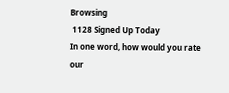Browsing
 1128 Signed Up Today
In one word, how would you rate our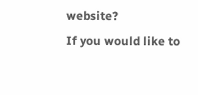website?
If you would like to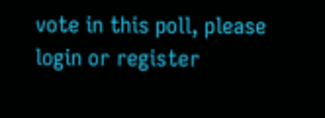vote in this poll, please login or register